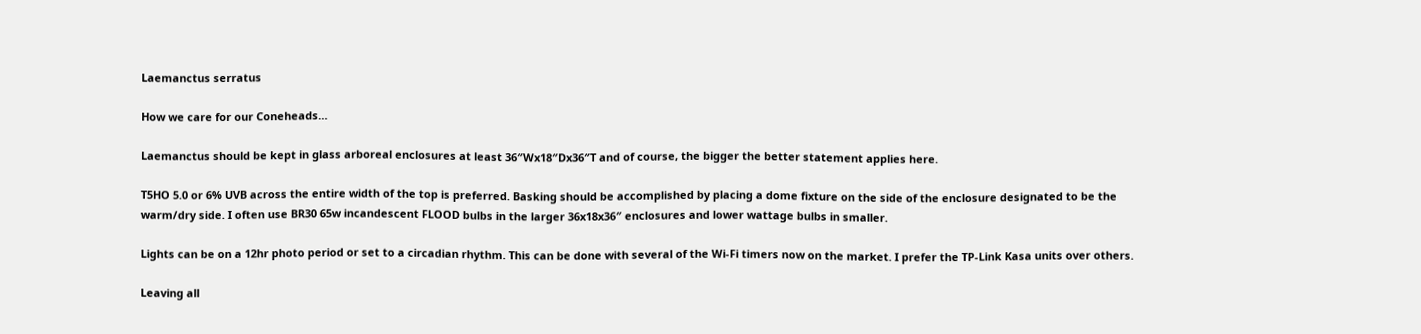Laemanctus serratus

How we care for our Coneheads…

Laemanctus should be kept in glass arboreal enclosures at least 36″Wx18″Dx36″T and of course, the bigger the better statement applies here.

T5HO 5.0 or 6% UVB across the entire width of the top is preferred. Basking should be accomplished by placing a dome fixture on the side of the enclosure designated to be the warm/dry side. I often use BR30 65w incandescent FLOOD bulbs in the larger 36x18x36″ enclosures and lower wattage bulbs in smaller.

Lights can be on a 12hr photo period or set to a circadian rhythm. This can be done with several of the Wi-Fi timers now on the market. I prefer the TP-Link Kasa units over others.

Leaving all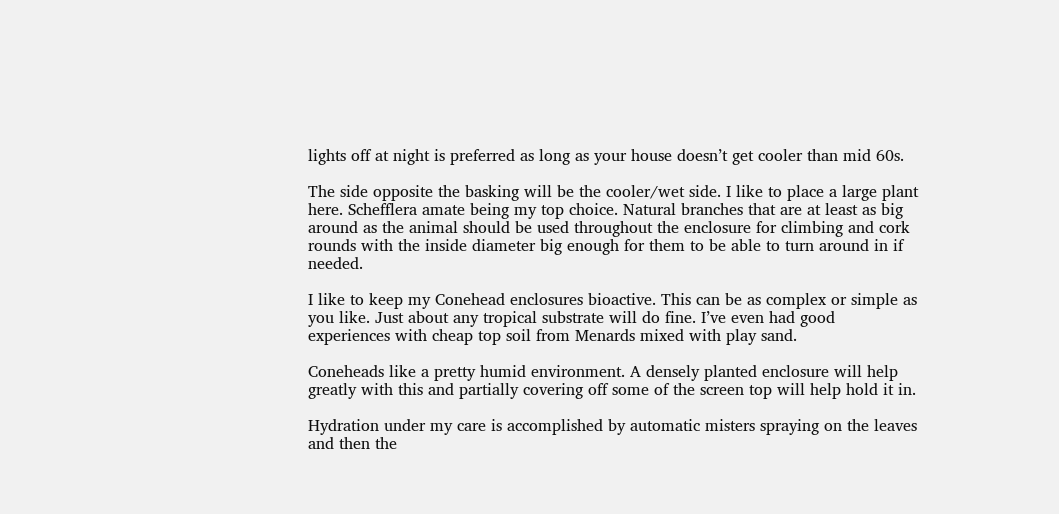lights off at night is preferred as long as your house doesn’t get cooler than mid 60s.

The side opposite the basking will be the cooler/wet side. I like to place a large plant here. Schefflera amate being my top choice. Natural branches that are at least as big around as the animal should be used throughout the enclosure for climbing and cork rounds with the inside diameter big enough for them to be able to turn around in if needed.

I like to keep my Conehead enclosures bioactive. This can be as complex or simple as you like. Just about any tropical substrate will do fine. I’ve even had good experiences with cheap top soil from Menards mixed with play sand.

Coneheads like a pretty humid environment. A densely planted enclosure will help greatly with this and partially covering off some of the screen top will help hold it in.

Hydration under my care is accomplished by automatic misters spraying on the leaves and then the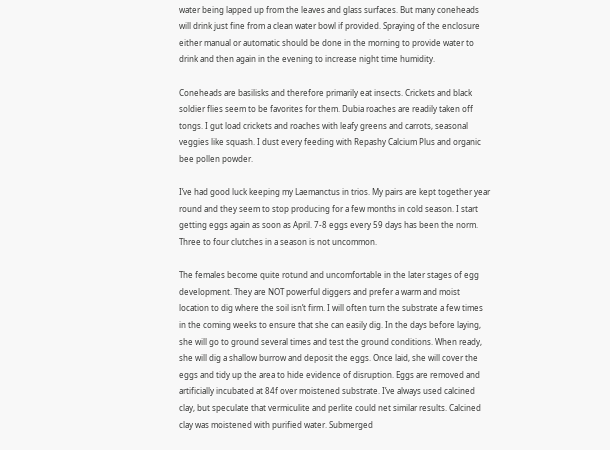water being lapped up from the leaves and glass surfaces. But many coneheads will drink just fine from a clean water bowl if provided. Spraying of the enclosure either manual or automatic should be done in the morning to provide water to drink and then again in the evening to increase night time humidity.

Coneheads are basilisks and therefore primarily eat insects. Crickets and black soldier flies seem to be favorites for them. Dubia roaches are readily taken off tongs. I gut load crickets and roaches with leafy greens and carrots, seasonal veggies like squash. I dust every feeding with Repashy Calcium Plus and organic bee pollen powder.

I’ve had good luck keeping my Laemanctus in trios. My pairs are kept together year round and they seem to stop producing for a few months in cold season. I start getting eggs again as soon as April. 7-8 eggs every 59 days has been the norm. Three to four clutches in a season is not uncommon.

The females become quite rotund and uncomfortable in the later stages of egg development. They are NOT powerful diggers and prefer a warm and moist location to dig where the soil isn’t firm. I will often turn the substrate a few times in the coming weeks to ensure that she can easily dig. In the days before laying, she will go to ground several times and test the ground conditions. When ready, she will dig a shallow burrow and deposit the eggs. Once laid, she will cover the eggs and tidy up the area to hide evidence of disruption. Eggs are removed and artificially incubated at 84f over moistened substrate. I’ve always used calcined clay, but speculate that vermiculite and perlite could net similar results. Calcined clay was moistened with purified water. Submerged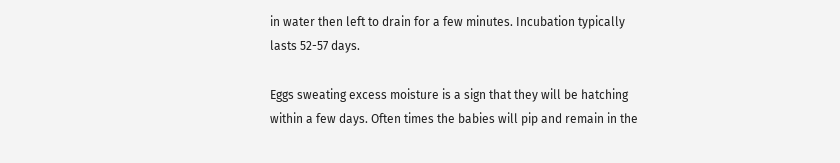in water then left to drain for a few minutes. Incubation typically lasts 52-57 days.

Eggs sweating excess moisture is a sign that they will be hatching within a few days. Often times the babies will pip and remain in the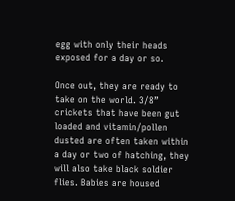egg with only their heads exposed for a day or so.

Once out, they are ready to take on the world. 3/8” crickets that have been gut loaded and vitamin/pollen dusted are often taken within a day or two of hatching, they will also take black soldier flies. Babies are housed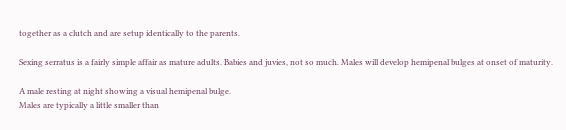together as a clutch and are setup identically to the parents.

Sexing serratus is a fairly simple affair as mature adults. Babies and juvies, not so much. Males will develop hemipenal bulges at onset of maturity.

A male resting at night showing a visual hemipenal bulge.
Males are typically a little smaller than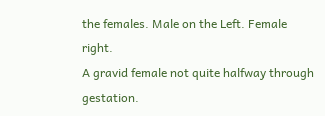the females. Male on the Left. Female right.
A gravid female not quite halfway through gestation.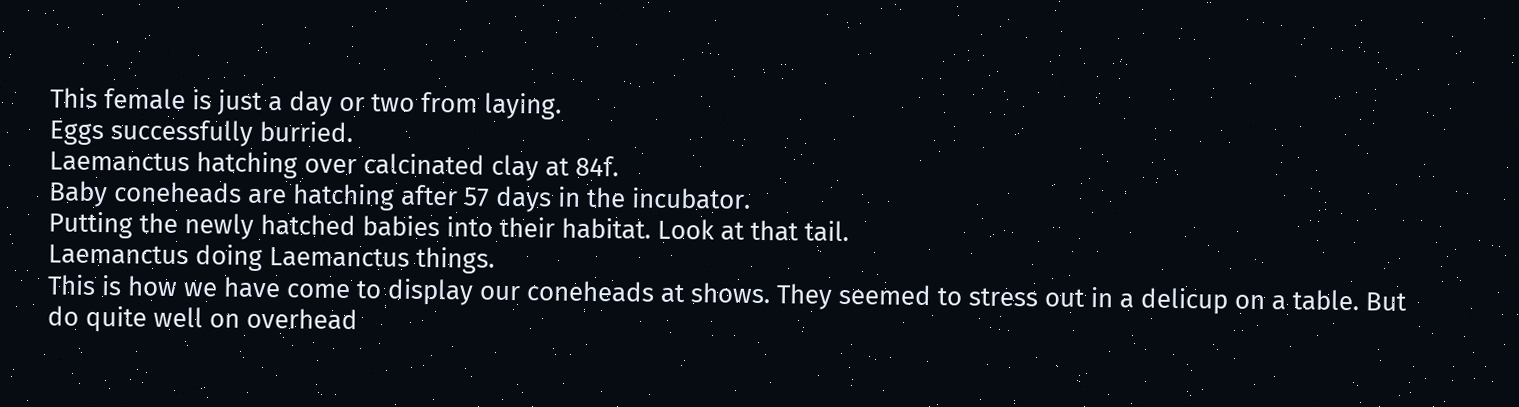This female is just a day or two from laying.
Eggs successfully burried.
Laemanctus hatching over calcinated clay at 84f.
Baby coneheads are hatching after 57 days in the incubator.
Putting the newly hatched babies into their habitat. Look at that tail.
Laemanctus doing Laemanctus things.
This is how we have come to display our coneheads at shows. They seemed to stress out in a delicup on a table. But do quite well on overhead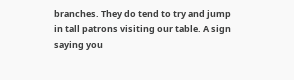branches. They do tend to try and jump in tall patrons visiting our table. A sign saying you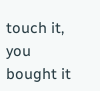touch it, you bought it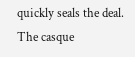quickly seals the deal.
The casque